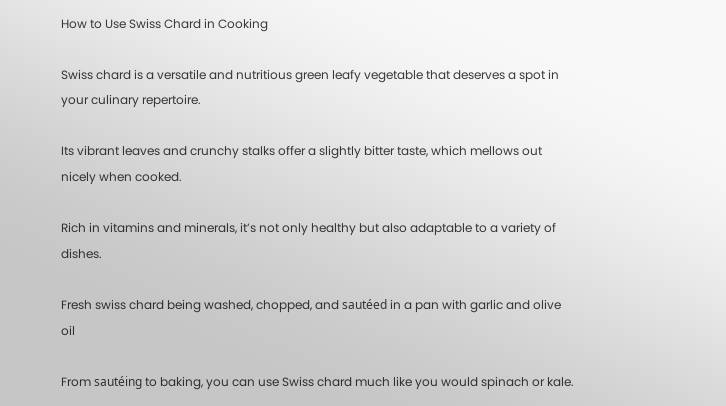How to Use Swiss Chard in Cooking

Swiss chard is a versatile and nutritious green leafy vegetable that deserves a spot in your culinary repertoire.

Its vibrant leaves and crunchy stalks offer a slightly bitter taste, which mellows out nicely when cooked.

Rich in vitamins and minerals, it’s not only healthy but also adaptable to a variety of dishes.

Fresh swiss chard being washed, chopped, and sautéed in a pan with garlic and olive oil

From sautéing to baking, you can use Swiss chard much like you would spinach or kale.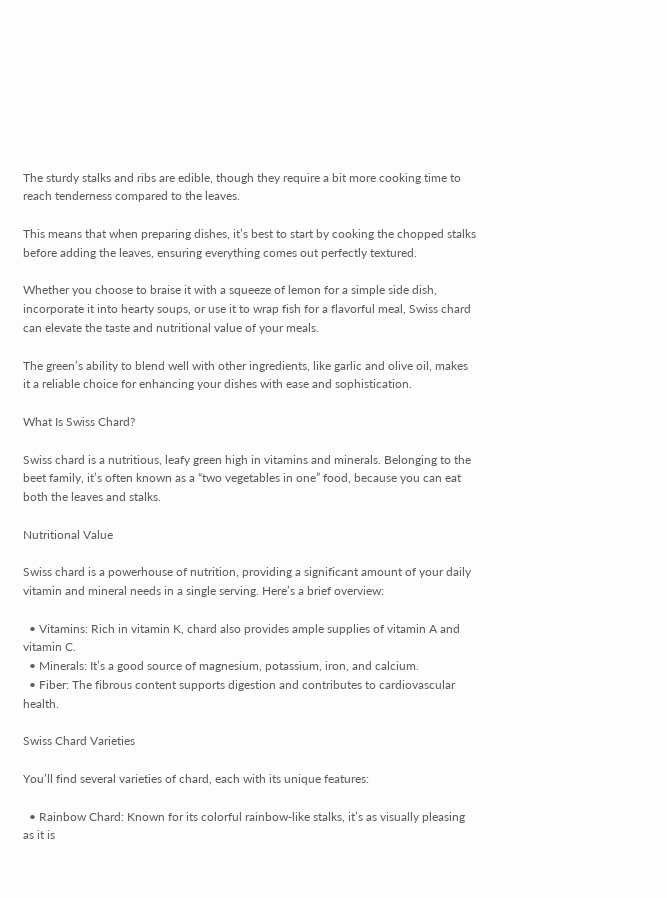The sturdy stalks and ribs are edible, though they require a bit more cooking time to reach tenderness compared to the leaves.

This means that when preparing dishes, it’s best to start by cooking the chopped stalks before adding the leaves, ensuring everything comes out perfectly textured.

Whether you choose to braise it with a squeeze of lemon for a simple side dish, incorporate it into hearty soups, or use it to wrap fish for a flavorful meal, Swiss chard can elevate the taste and nutritional value of your meals.

The green’s ability to blend well with other ingredients, like garlic and olive oil, makes it a reliable choice for enhancing your dishes with ease and sophistication.

What Is Swiss Chard?

Swiss chard is a nutritious, leafy green high in vitamins and minerals. Belonging to the beet family, it’s often known as a “two vegetables in one” food, because you can eat both the leaves and stalks.

Nutritional Value

Swiss chard is a powerhouse of nutrition, providing a significant amount of your daily vitamin and mineral needs in a single serving. Here’s a brief overview:

  • Vitamins: Rich in vitamin K, chard also provides ample supplies of vitamin A and vitamin C.
  • Minerals: It’s a good source of magnesium, potassium, iron, and calcium.
  • Fiber: The fibrous content supports digestion and contributes to cardiovascular health.

Swiss Chard Varieties

You’ll find several varieties of chard, each with its unique features:

  • Rainbow Chard: Known for its colorful rainbow-like stalks, it’s as visually pleasing as it is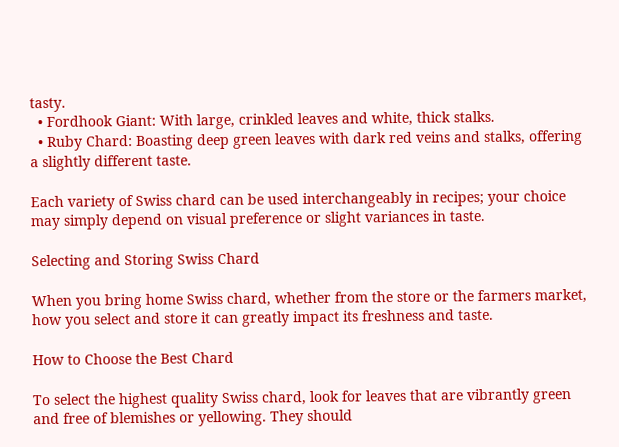tasty.
  • Fordhook Giant: With large, crinkled leaves and white, thick stalks.
  • Ruby Chard: Boasting deep green leaves with dark red veins and stalks, offering a slightly different taste.

Each variety of Swiss chard can be used interchangeably in recipes; your choice may simply depend on visual preference or slight variances in taste.

Selecting and Storing Swiss Chard

When you bring home Swiss chard, whether from the store or the farmers market, how you select and store it can greatly impact its freshness and taste.

How to Choose the Best Chard

To select the highest quality Swiss chard, look for leaves that are vibrantly green and free of blemishes or yellowing. They should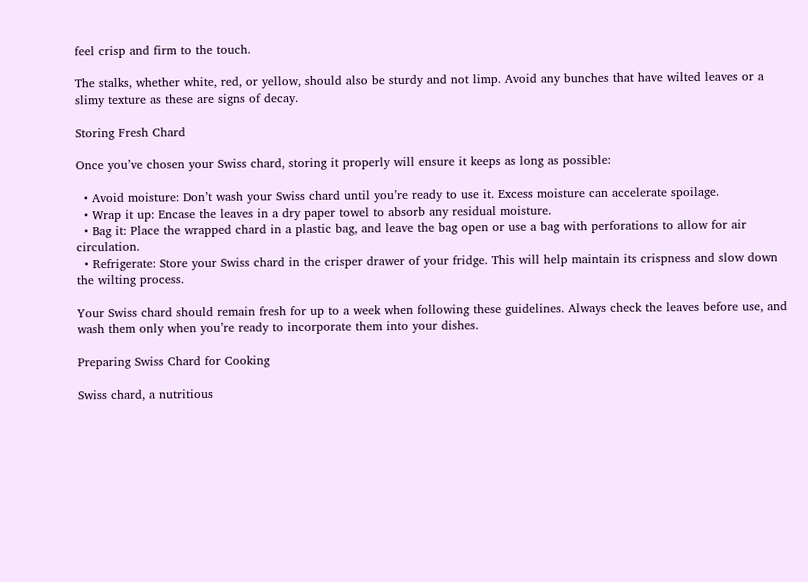feel crisp and firm to the touch.

The stalks, whether white, red, or yellow, should also be sturdy and not limp. Avoid any bunches that have wilted leaves or a slimy texture as these are signs of decay.

Storing Fresh Chard

Once you’ve chosen your Swiss chard, storing it properly will ensure it keeps as long as possible:

  • Avoid moisture: Don’t wash your Swiss chard until you’re ready to use it. Excess moisture can accelerate spoilage.
  • Wrap it up: Encase the leaves in a dry paper towel to absorb any residual moisture.
  • Bag it: Place the wrapped chard in a plastic bag, and leave the bag open or use a bag with perforations to allow for air circulation.
  • Refrigerate: Store your Swiss chard in the crisper drawer of your fridge. This will help maintain its crispness and slow down the wilting process.

Your Swiss chard should remain fresh for up to a week when following these guidelines. Always check the leaves before use, and wash them only when you’re ready to incorporate them into your dishes.

Preparing Swiss Chard for Cooking

Swiss chard, a nutritious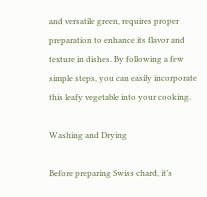and versatile green, requires proper preparation to enhance its flavor and texture in dishes. By following a few simple steps, you can easily incorporate this leafy vegetable into your cooking.

Washing and Drying

Before preparing Swiss chard, it’s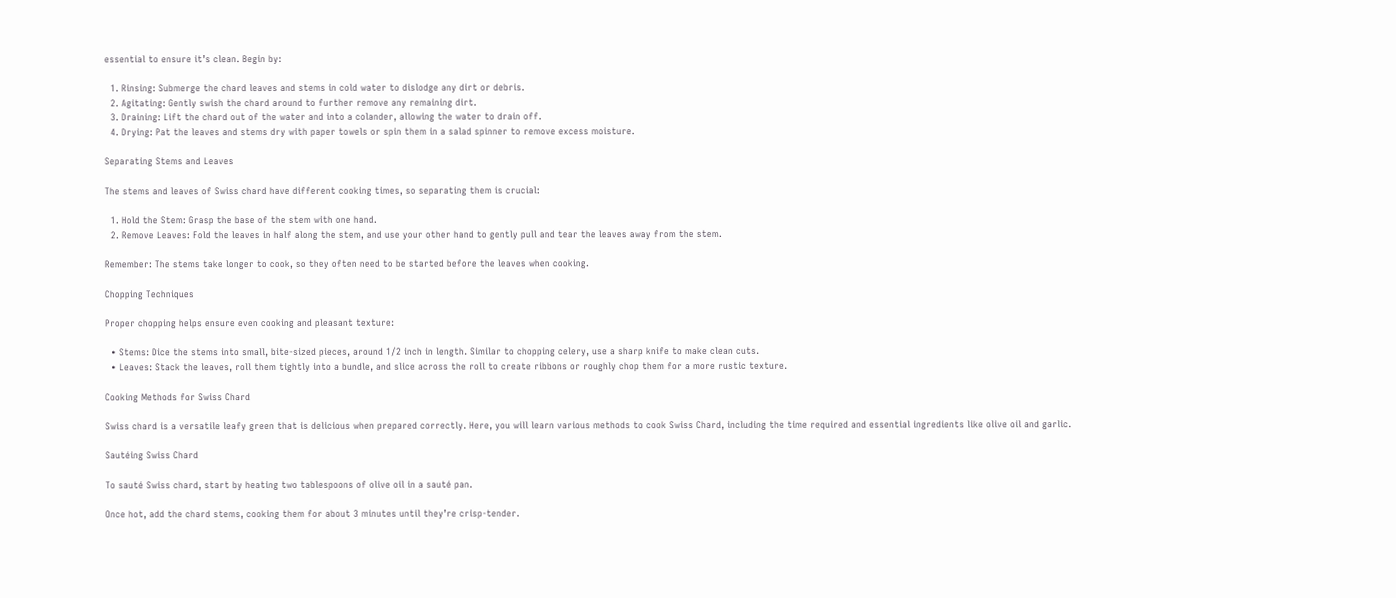essential to ensure it’s clean. Begin by:

  1. Rinsing: Submerge the chard leaves and stems in cold water to dislodge any dirt or debris.
  2. Agitating: Gently swish the chard around to further remove any remaining dirt.
  3. Draining: Lift the chard out of the water and into a colander, allowing the water to drain off.
  4. Drying: Pat the leaves and stems dry with paper towels or spin them in a salad spinner to remove excess moisture.

Separating Stems and Leaves

The stems and leaves of Swiss chard have different cooking times, so separating them is crucial:

  1. Hold the Stem: Grasp the base of the stem with one hand.
  2. Remove Leaves: Fold the leaves in half along the stem, and use your other hand to gently pull and tear the leaves away from the stem.

Remember: The stems take longer to cook, so they often need to be started before the leaves when cooking.

Chopping Techniques

Proper chopping helps ensure even cooking and pleasant texture:

  • Stems: Dice the stems into small, bite-sized pieces, around 1/2 inch in length. Similar to chopping celery, use a sharp knife to make clean cuts.
  • Leaves: Stack the leaves, roll them tightly into a bundle, and slice across the roll to create ribbons or roughly chop them for a more rustic texture.

Cooking Methods for Swiss Chard

Swiss chard is a versatile leafy green that is delicious when prepared correctly. Here, you will learn various methods to cook Swiss Chard, including the time required and essential ingredients like olive oil and garlic.

Sautéing Swiss Chard

To sauté Swiss chard, start by heating two tablespoons of olive oil in a sauté pan.

Once hot, add the chard stems, cooking them for about 3 minutes until they’re crisp-tender.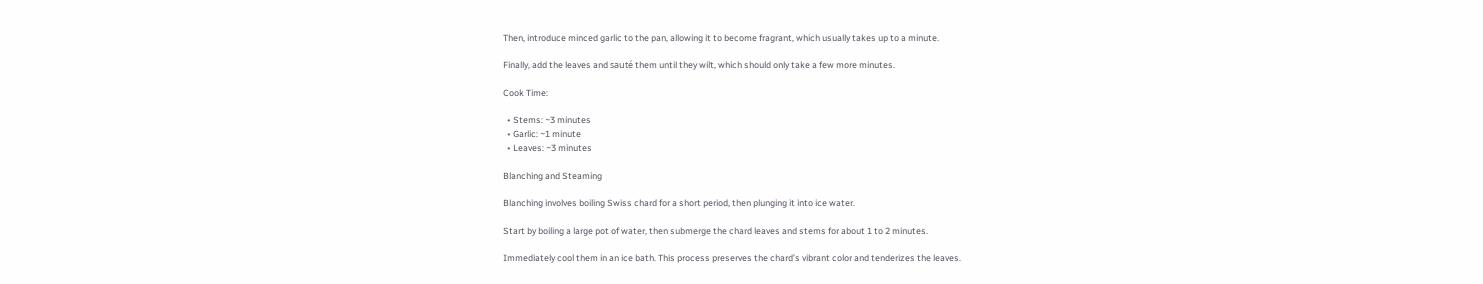Then, introduce minced garlic to the pan, allowing it to become fragrant, which usually takes up to a minute.

Finally, add the leaves and sauté them until they wilt, which should only take a few more minutes.

Cook Time:

  • Stems: ~3 minutes
  • Garlic: ~1 minute
  • Leaves: ~3 minutes

Blanching and Steaming

Blanching involves boiling Swiss chard for a short period, then plunging it into ice water.

Start by boiling a large pot of water, then submerge the chard leaves and stems for about 1 to 2 minutes.

Immediately cool them in an ice bath. This process preserves the chard’s vibrant color and tenderizes the leaves.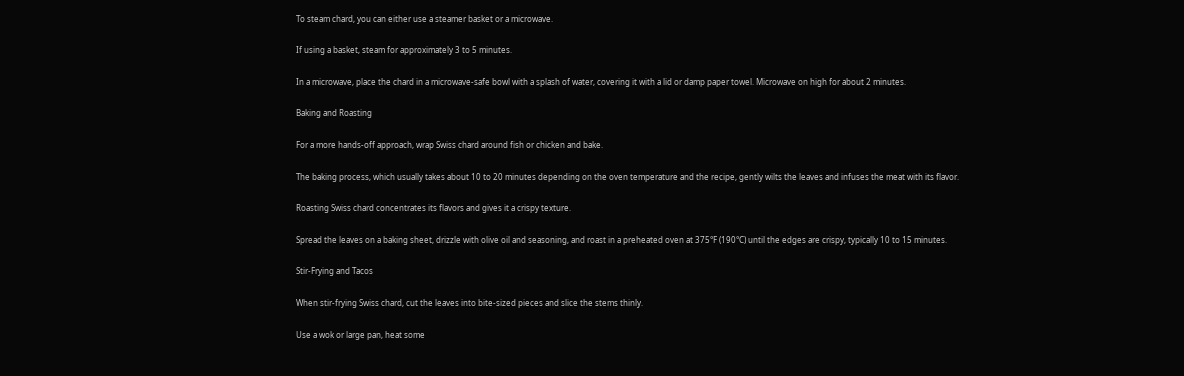To steam chard, you can either use a steamer basket or a microwave.

If using a basket, steam for approximately 3 to 5 minutes.

In a microwave, place the chard in a microwave-safe bowl with a splash of water, covering it with a lid or damp paper towel. Microwave on high for about 2 minutes.

Baking and Roasting

For a more hands-off approach, wrap Swiss chard around fish or chicken and bake.

The baking process, which usually takes about 10 to 20 minutes depending on the oven temperature and the recipe, gently wilts the leaves and infuses the meat with its flavor.

Roasting Swiss chard concentrates its flavors and gives it a crispy texture.

Spread the leaves on a baking sheet, drizzle with olive oil and seasoning, and roast in a preheated oven at 375°F (190°C) until the edges are crispy, typically 10 to 15 minutes.

Stir-Frying and Tacos

When stir-frying Swiss chard, cut the leaves into bite-sized pieces and slice the stems thinly.

Use a wok or large pan, heat some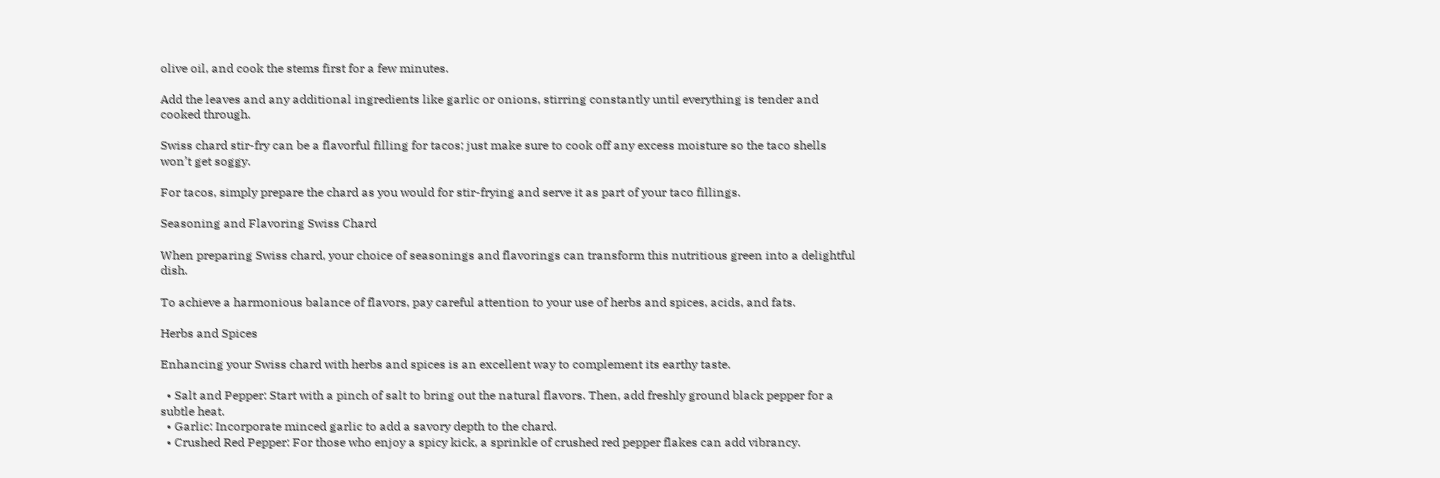olive oil, and cook the stems first for a few minutes.

Add the leaves and any additional ingredients like garlic or onions, stirring constantly until everything is tender and cooked through.

Swiss chard stir-fry can be a flavorful filling for tacos; just make sure to cook off any excess moisture so the taco shells won’t get soggy.

For tacos, simply prepare the chard as you would for stir-frying and serve it as part of your taco fillings.

Seasoning and Flavoring Swiss Chard

When preparing Swiss chard, your choice of seasonings and flavorings can transform this nutritious green into a delightful dish.

To achieve a harmonious balance of flavors, pay careful attention to your use of herbs and spices, acids, and fats.

Herbs and Spices

Enhancing your Swiss chard with herbs and spices is an excellent way to complement its earthy taste.

  • Salt and Pepper: Start with a pinch of salt to bring out the natural flavors. Then, add freshly ground black pepper for a subtle heat.
  • Garlic: Incorporate minced garlic to add a savory depth to the chard.
  • Crushed Red Pepper: For those who enjoy a spicy kick, a sprinkle of crushed red pepper flakes can add vibrancy.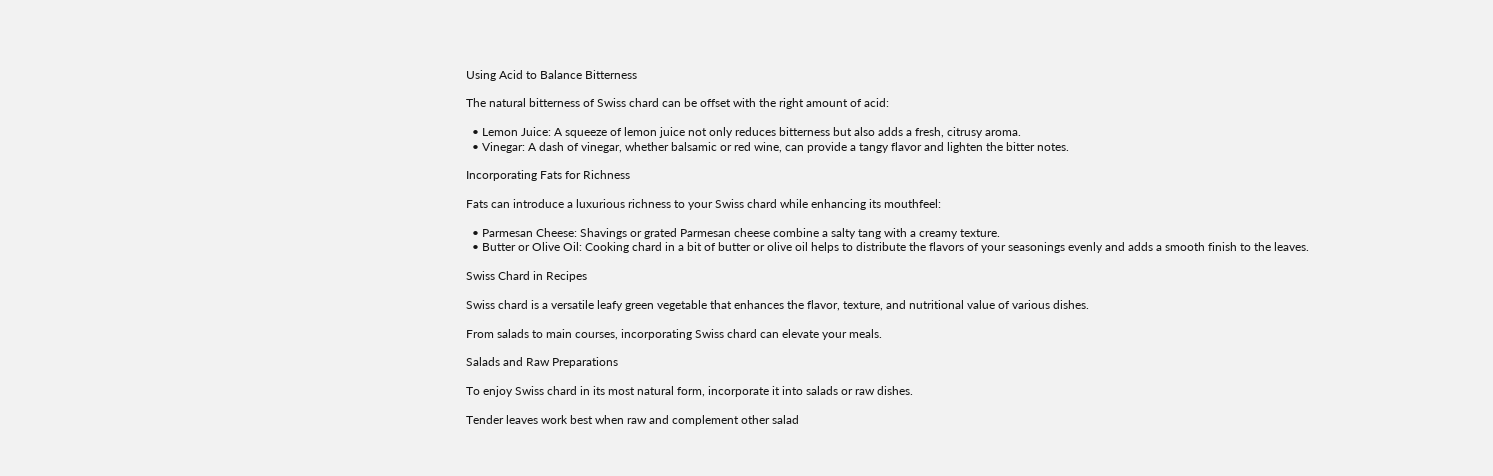Using Acid to Balance Bitterness

The natural bitterness of Swiss chard can be offset with the right amount of acid:

  • Lemon Juice: A squeeze of lemon juice not only reduces bitterness but also adds a fresh, citrusy aroma.
  • Vinegar: A dash of vinegar, whether balsamic or red wine, can provide a tangy flavor and lighten the bitter notes.

Incorporating Fats for Richness

Fats can introduce a luxurious richness to your Swiss chard while enhancing its mouthfeel:

  • Parmesan Cheese: Shavings or grated Parmesan cheese combine a salty tang with a creamy texture.
  • Butter or Olive Oil: Cooking chard in a bit of butter or olive oil helps to distribute the flavors of your seasonings evenly and adds a smooth finish to the leaves.

Swiss Chard in Recipes

Swiss chard is a versatile leafy green vegetable that enhances the flavor, texture, and nutritional value of various dishes.

From salads to main courses, incorporating Swiss chard can elevate your meals.

Salads and Raw Preparations

To enjoy Swiss chard in its most natural form, incorporate it into salads or raw dishes.

Tender leaves work best when raw and complement other salad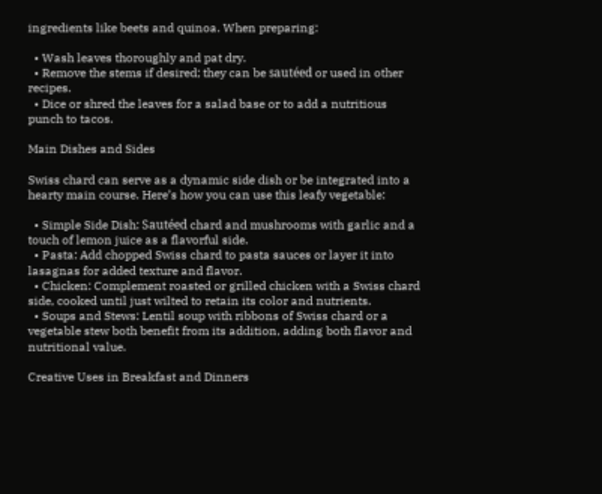ingredients like beets and quinoa. When preparing:

  • Wash leaves thoroughly and pat dry.
  • Remove the stems if desired; they can be sautéed or used in other recipes.
  • Dice or shred the leaves for a salad base or to add a nutritious punch to tacos.

Main Dishes and Sides

Swiss chard can serve as a dynamic side dish or be integrated into a hearty main course. Here’s how you can use this leafy vegetable:

  • Simple Side Dish: Sautéed chard and mushrooms with garlic and a touch of lemon juice as a flavorful side.
  • Pasta: Add chopped Swiss chard to pasta sauces or layer it into lasagnas for added texture and flavor.
  • Chicken: Complement roasted or grilled chicken with a Swiss chard side, cooked until just wilted to retain its color and nutrients.
  • Soups and Stews: Lentil soup with ribbons of Swiss chard or a vegetable stew both benefit from its addition, adding both flavor and nutritional value.

Creative Uses in Breakfast and Dinners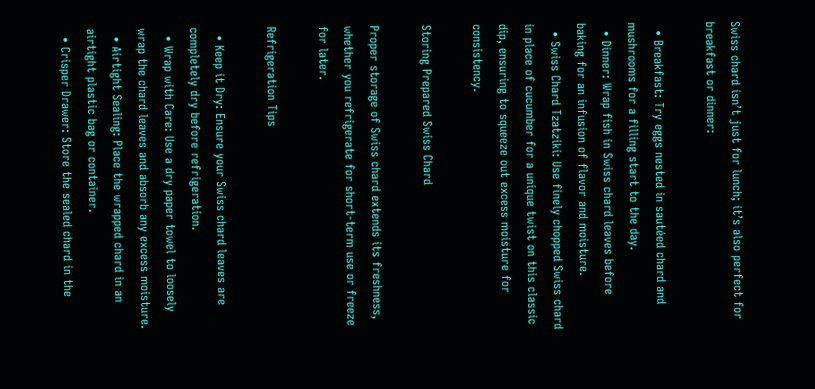Swiss chard isn’t just for lunch; it’s also perfect for breakfast or dinner:

  • Breakfast: Try eggs nested in sautéed chard and mushrooms for a filling start to the day.
  • Dinner: Wrap fish in Swiss chard leaves before baking for an infusion of flavor and moisture.
  • Swiss Chard Tzatziki: Use finely chopped Swiss chard in place of cucumber for a unique twist on this classic dip, ensuring to squeeze out excess moisture for consistency.

Storing Prepared Swiss Chard

Proper storage of Swiss chard extends its freshness, whether you refrigerate for short-term use or freeze for later.

Refrigeration Tips

  • Keep it Dry: Ensure your Swiss chard leaves are completely dry before refrigeration.
  • Wrap with Care: Use a dry paper towel to loosely wrap the chard leaves and absorb any excess moisture.
  • Airtight Sealing: Place the wrapped chard in an airtight plastic bag or container.
  • Crisper Drawer: Store the sealed chard in the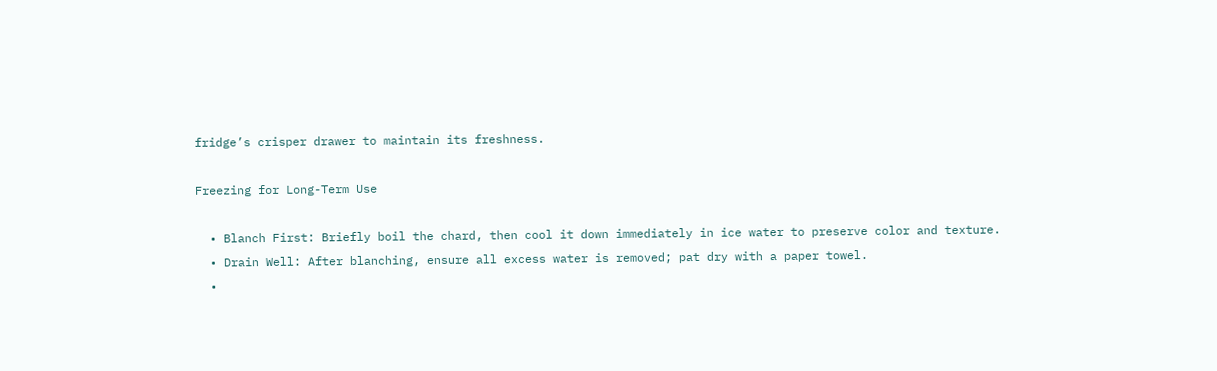fridge’s crisper drawer to maintain its freshness.

Freezing for Long-Term Use

  • Blanch First: Briefly boil the chard, then cool it down immediately in ice water to preserve color and texture.
  • Drain Well: After blanching, ensure all excess water is removed; pat dry with a paper towel.
  •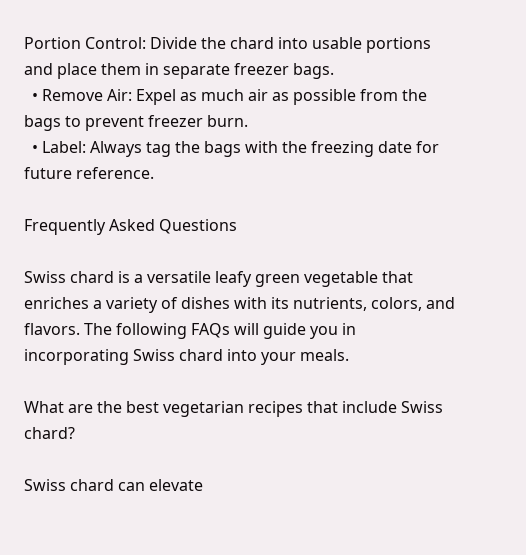Portion Control: Divide the chard into usable portions and place them in separate freezer bags.
  • Remove Air: Expel as much air as possible from the bags to prevent freezer burn.
  • Label: Always tag the bags with the freezing date for future reference.

Frequently Asked Questions

Swiss chard is a versatile leafy green vegetable that enriches a variety of dishes with its nutrients, colors, and flavors. The following FAQs will guide you in incorporating Swiss chard into your meals.

What are the best vegetarian recipes that include Swiss chard?

Swiss chard can elevate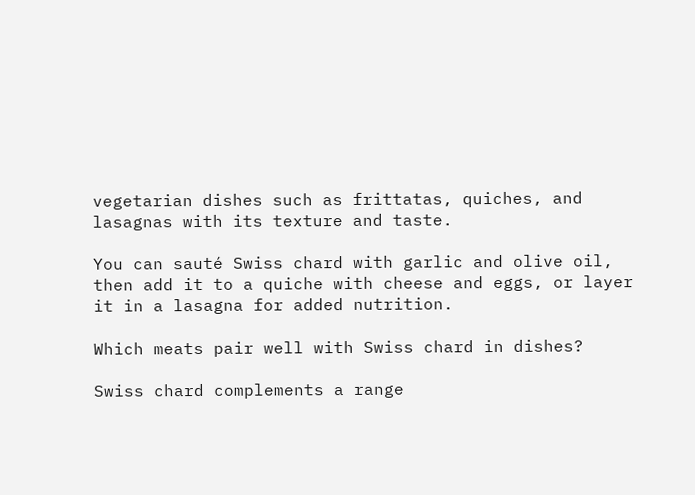vegetarian dishes such as frittatas, quiches, and lasagnas with its texture and taste.

You can sauté Swiss chard with garlic and olive oil, then add it to a quiche with cheese and eggs, or layer it in a lasagna for added nutrition.

Which meats pair well with Swiss chard in dishes?

Swiss chard complements a range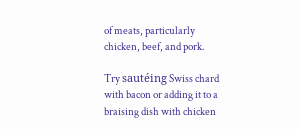of meats, particularly chicken, beef, and pork.

Try sautéing Swiss chard with bacon or adding it to a braising dish with chicken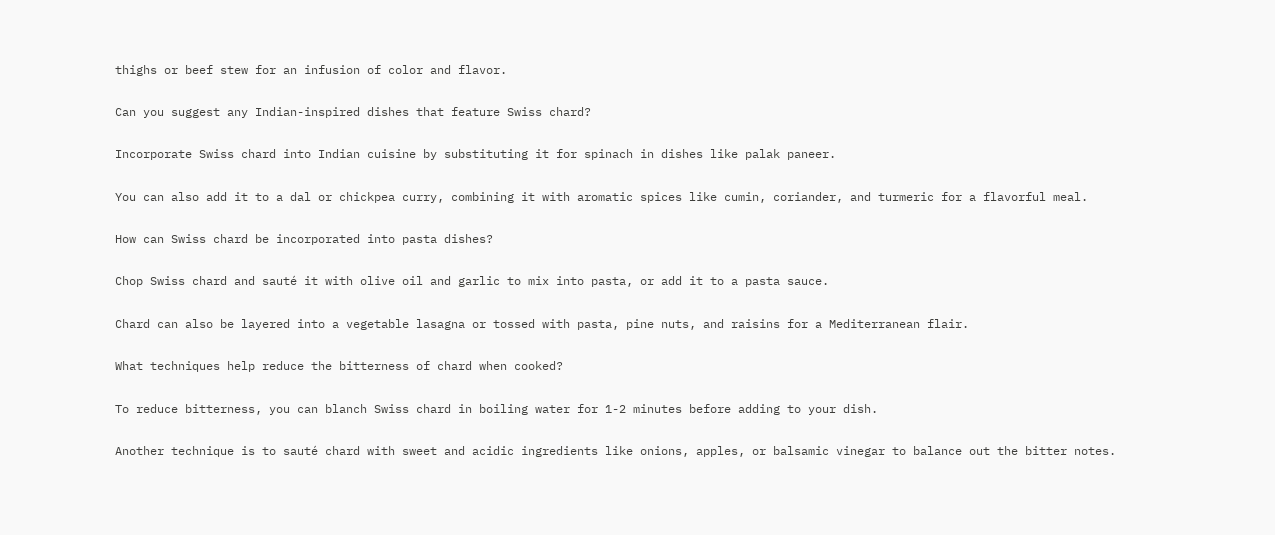thighs or beef stew for an infusion of color and flavor.

Can you suggest any Indian-inspired dishes that feature Swiss chard?

Incorporate Swiss chard into Indian cuisine by substituting it for spinach in dishes like palak paneer.

You can also add it to a dal or chickpea curry, combining it with aromatic spices like cumin, coriander, and turmeric for a flavorful meal.

How can Swiss chard be incorporated into pasta dishes?

Chop Swiss chard and sauté it with olive oil and garlic to mix into pasta, or add it to a pasta sauce.

Chard can also be layered into a vegetable lasagna or tossed with pasta, pine nuts, and raisins for a Mediterranean flair.

What techniques help reduce the bitterness of chard when cooked?

To reduce bitterness, you can blanch Swiss chard in boiling water for 1-2 minutes before adding to your dish.

Another technique is to sauté chard with sweet and acidic ingredients like onions, apples, or balsamic vinegar to balance out the bitter notes.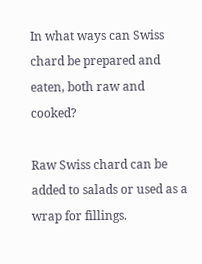In what ways can Swiss chard be prepared and eaten, both raw and cooked?

Raw Swiss chard can be added to salads or used as a wrap for fillings.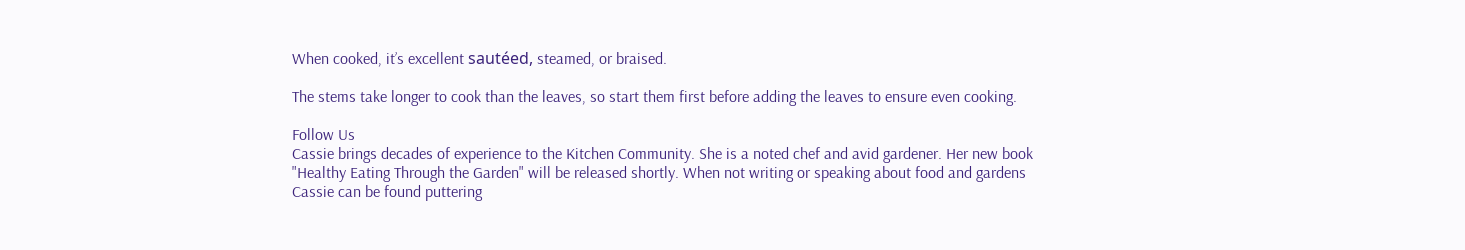When cooked, it’s excellent sautéed, steamed, or braised.

The stems take longer to cook than the leaves, so start them first before adding the leaves to ensure even cooking.

Follow Us
Cassie brings decades of experience to the Kitchen Community. She is a noted chef and avid gardener. Her new book "Healthy Eating Through the Garden" will be released shortly. When not writing or speaking about food and gardens Cassie can be found puttering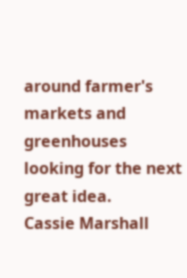around farmer's markets and greenhouses looking for the next great idea.
Cassie Marshall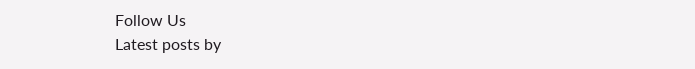Follow Us
Latest posts by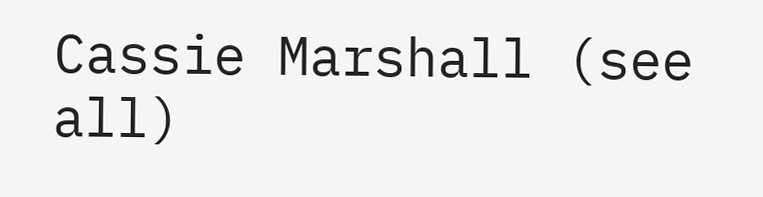Cassie Marshall (see all)